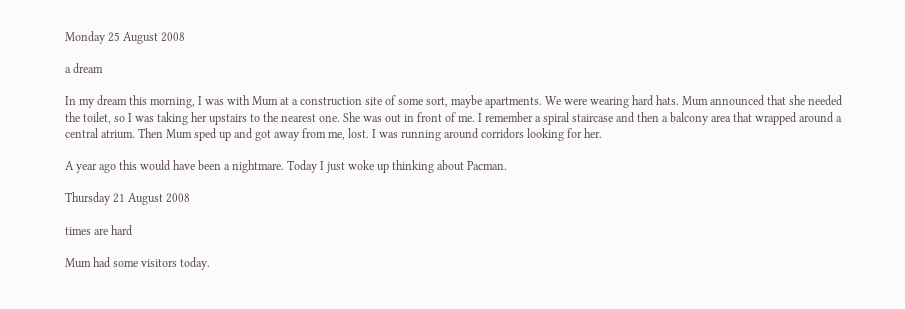Monday 25 August 2008

a dream

In my dream this morning, I was with Mum at a construction site of some sort, maybe apartments. We were wearing hard hats. Mum announced that she needed the toilet, so I was taking her upstairs to the nearest one. She was out in front of me. I remember a spiral staircase and then a balcony area that wrapped around a central atrium. Then Mum sped up and got away from me, lost. I was running around corridors looking for her.

A year ago this would have been a nightmare. Today I just woke up thinking about Pacman.

Thursday 21 August 2008

times are hard

Mum had some visitors today.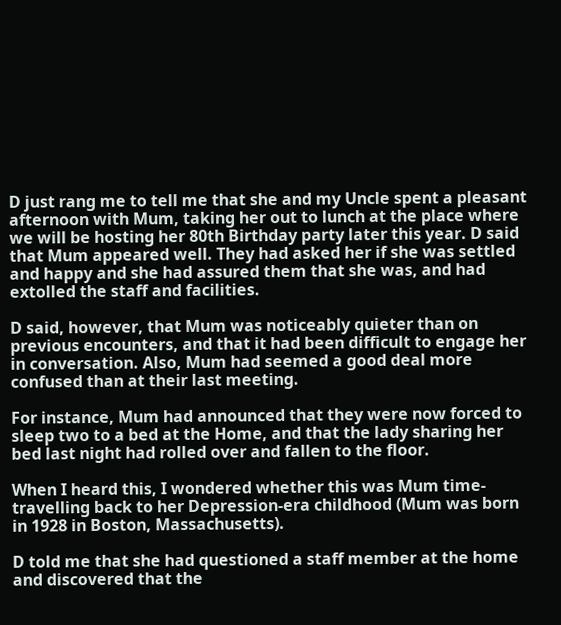D just rang me to tell me that she and my Uncle spent a pleasant afternoon with Mum, taking her out to lunch at the place where we will be hosting her 80th Birthday party later this year. D said that Mum appeared well. They had asked her if she was settled and happy and she had assured them that she was, and had extolled the staff and facilities.

D said, however, that Mum was noticeably quieter than on previous encounters, and that it had been difficult to engage her in conversation. Also, Mum had seemed a good deal more confused than at their last meeting.

For instance, Mum had announced that they were now forced to sleep two to a bed at the Home, and that the lady sharing her bed last night had rolled over and fallen to the floor.

When I heard this, I wondered whether this was Mum time-travelling back to her Depression-era childhood (Mum was born in 1928 in Boston, Massachusetts).

D told me that she had questioned a staff member at the home and discovered that the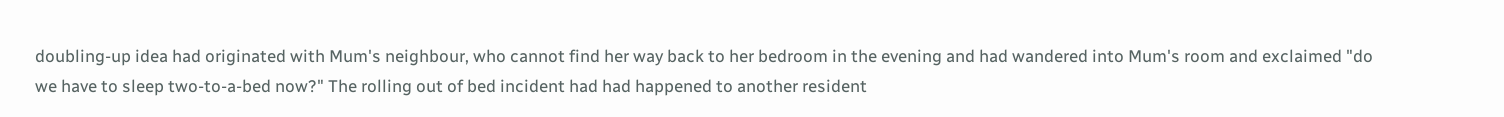doubling-up idea had originated with Mum's neighbour, who cannot find her way back to her bedroom in the evening and had wandered into Mum's room and exclaimed "do we have to sleep two-to-a-bed now?" The rolling out of bed incident had had happened to another resident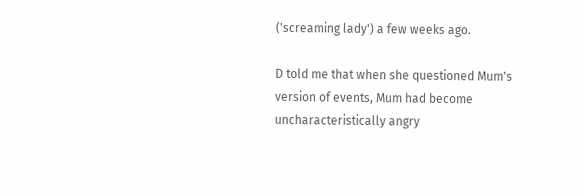('screaming lady') a few weeks ago.

D told me that when she questioned Mum's version of events, Mum had become uncharacteristically angry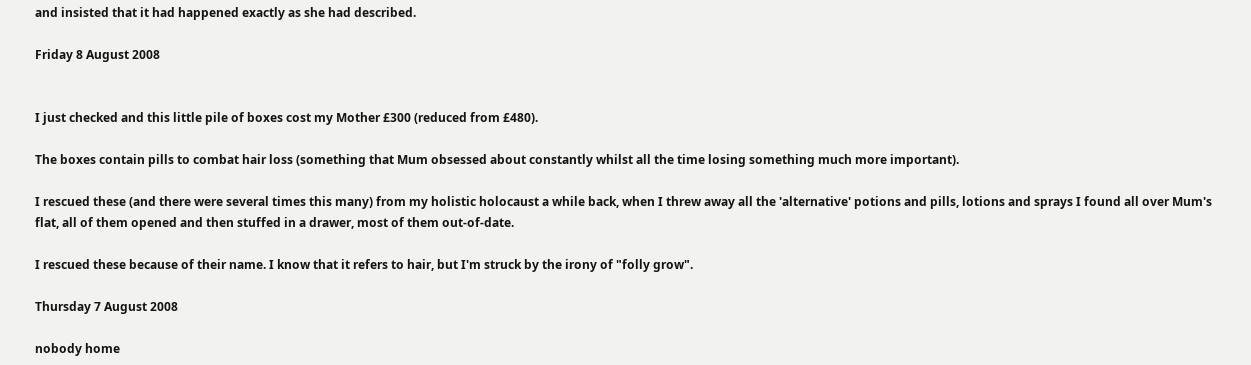and insisted that it had happened exactly as she had described.

Friday 8 August 2008


I just checked and this little pile of boxes cost my Mother £300 (reduced from £480).

The boxes contain pills to combat hair loss (something that Mum obsessed about constantly whilst all the time losing something much more important).

I rescued these (and there were several times this many) from my holistic holocaust a while back, when I threw away all the 'alternative' potions and pills, lotions and sprays I found all over Mum's flat, all of them opened and then stuffed in a drawer, most of them out-of-date.

I rescued these because of their name. I know that it refers to hair, but I'm struck by the irony of "folly grow".

Thursday 7 August 2008

nobody home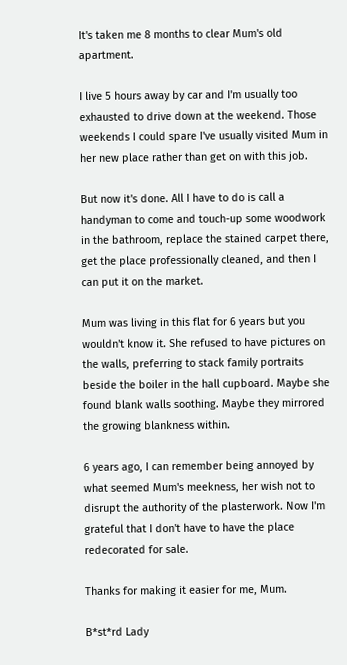It's taken me 8 months to clear Mum's old apartment.

I live 5 hours away by car and I'm usually too exhausted to drive down at the weekend. Those weekends I could spare I've usually visited Mum in her new place rather than get on with this job.

But now it's done. All I have to do is call a handyman to come and touch-up some woodwork in the bathroom, replace the stained carpet there, get the place professionally cleaned, and then I can put it on the market.

Mum was living in this flat for 6 years but you wouldn't know it. She refused to have pictures on the walls, preferring to stack family portraits beside the boiler in the hall cupboard. Maybe she found blank walls soothing. Maybe they mirrored the growing blankness within.

6 years ago, I can remember being annoyed by what seemed Mum's meekness, her wish not to disrupt the authority of the plasterwork. Now I'm grateful that I don't have to have the place redecorated for sale.

Thanks for making it easier for me, Mum.

B*st*rd Lady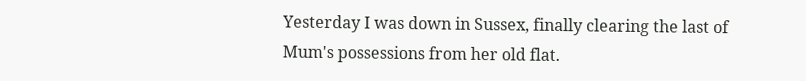Yesterday I was down in Sussex, finally clearing the last of Mum's possessions from her old flat.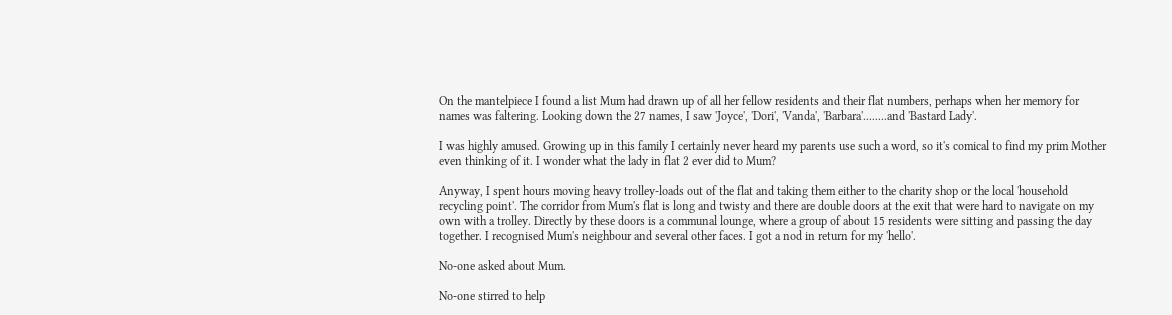On the mantelpiece I found a list Mum had drawn up of all her fellow residents and their flat numbers, perhaps when her memory for names was faltering. Looking down the 27 names, I saw 'Joyce', 'Dori', 'Vanda', 'Barbara'........and 'Bastard Lady'.

I was highly amused. Growing up in this family I certainly never heard my parents use such a word, so it's comical to find my prim Mother even thinking of it. I wonder what the lady in flat 2 ever did to Mum?

Anyway, I spent hours moving heavy trolley-loads out of the flat and taking them either to the charity shop or the local 'household recycling point'. The corridor from Mum's flat is long and twisty and there are double doors at the exit that were hard to navigate on my own with a trolley. Directly by these doors is a communal lounge, where a group of about 15 residents were sitting and passing the day together. I recognised Mum's neighbour and several other faces. I got a nod in return for my 'hello'.

No-one asked about Mum.

No-one stirred to help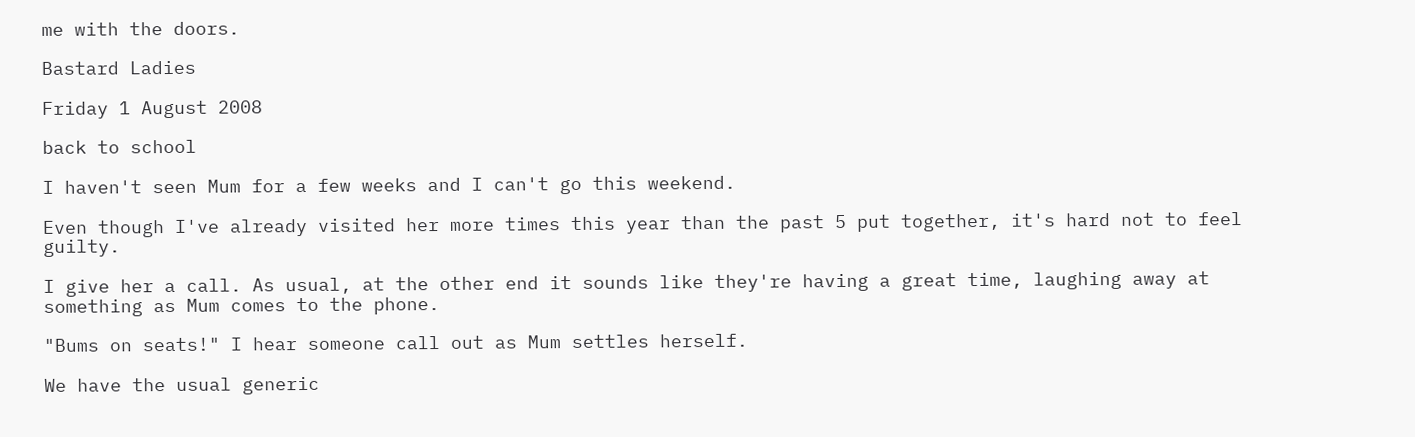me with the doors.

Bastard Ladies

Friday 1 August 2008

back to school

I haven't seen Mum for a few weeks and I can't go this weekend.

Even though I've already visited her more times this year than the past 5 put together, it's hard not to feel guilty.

I give her a call. As usual, at the other end it sounds like they're having a great time, laughing away at something as Mum comes to the phone.

"Bums on seats!" I hear someone call out as Mum settles herself.

We have the usual generic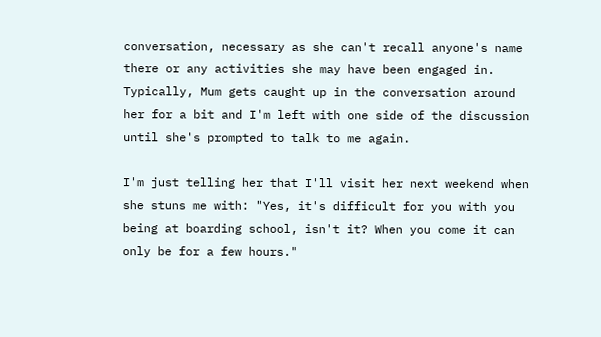conversation, necessary as she can't recall anyone's name there or any activities she may have been engaged in. Typically, Mum gets caught up in the conversation around her for a bit and I'm left with one side of the discussion until she's prompted to talk to me again.

I'm just telling her that I'll visit her next weekend when she stuns me with: "Yes, it's difficult for you with you being at boarding school, isn't it? When you come it can only be for a few hours."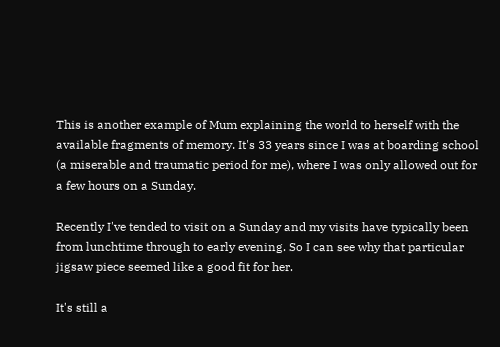This is another example of Mum explaining the world to herself with the available fragments of memory. It's 33 years since I was at boarding school (a miserable and traumatic period for me), where I was only allowed out for a few hours on a Sunday.

Recently I've tended to visit on a Sunday and my visits have typically been from lunchtime through to early evening. So I can see why that particular jigsaw piece seemed like a good fit for her.

It's still a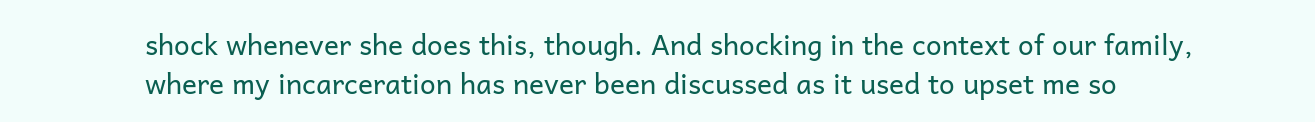shock whenever she does this, though. And shocking in the context of our family, where my incarceration has never been discussed as it used to upset me so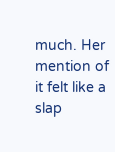much. Her mention of it felt like a slap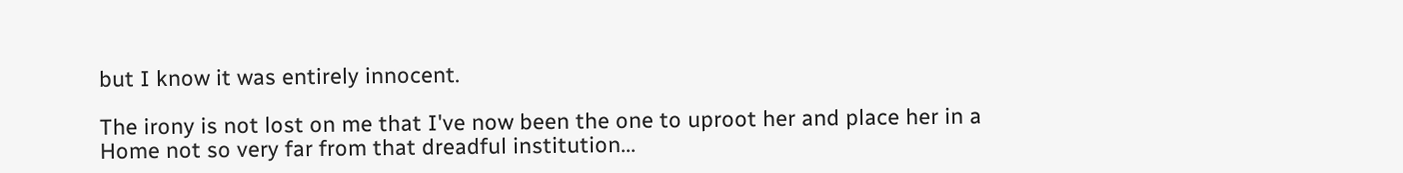but I know it was entirely innocent.

The irony is not lost on me that I've now been the one to uproot her and place her in a Home not so very far from that dreadful institution...